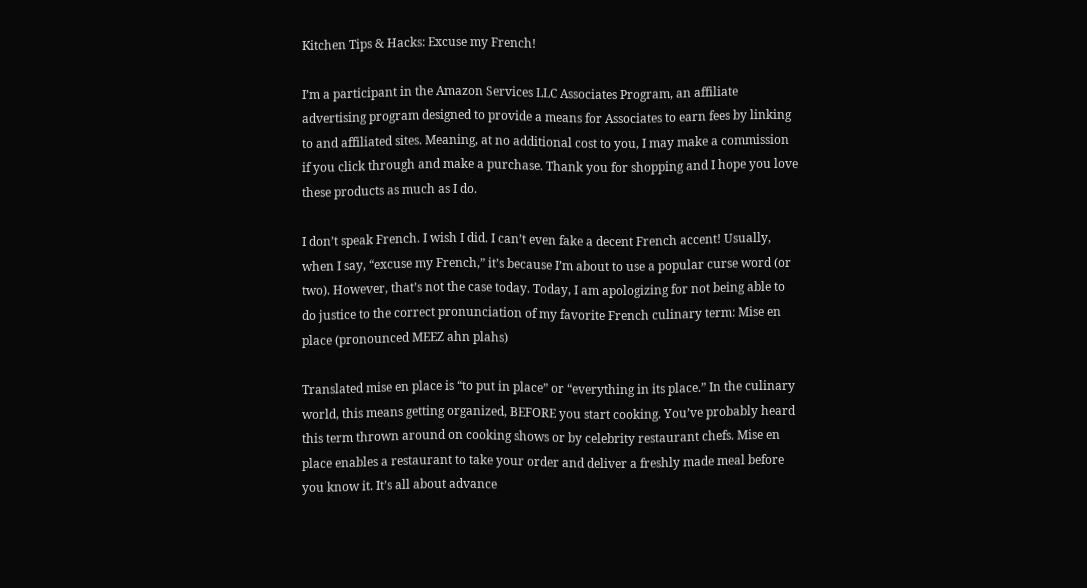Kitchen Tips & Hacks: Excuse my French!

I’m a participant in the Amazon Services LLC Associates Program, an affiliate advertising program designed to provide a means for Associates to earn fees by linking to and affiliated sites. Meaning, at no additional cost to you, I may make a commission if you click through and make a purchase. Thank you for shopping and I hope you love these products as much as I do.

I don’t speak French. I wish I did. I can’t even fake a decent French accent! Usually, when I say, “excuse my French,” it’s because I’m about to use a popular curse word (or two). However, that’s not the case today. Today, I am apologizing for not being able to do justice to the correct pronunciation of my favorite French culinary term: Mise en place (pronounced MEEZ ahn plahs)

Translated mise en place is “to put in place” or “everything in its place.” In the culinary world, this means getting organized, BEFORE you start cooking. You’ve probably heard this term thrown around on cooking shows or by celebrity restaurant chefs. Mise en place enables a restaurant to take your order and deliver a freshly made meal before you know it. It’s all about advance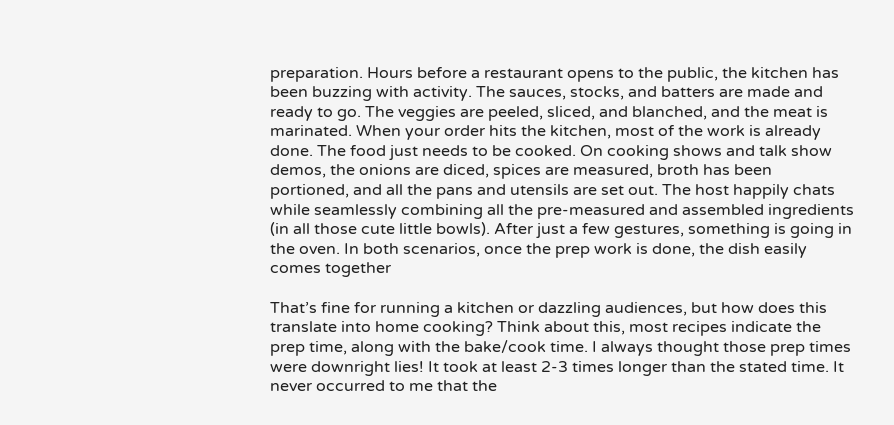preparation. Hours before a restaurant opens to the public, the kitchen has been buzzing with activity. The sauces, stocks, and batters are made and ready to go. The veggies are peeled, sliced, and blanched, and the meat is marinated. When your order hits the kitchen, most of the work is already done. The food just needs to be cooked. On cooking shows and talk show demos, the onions are diced, spices are measured, broth has been portioned, and all the pans and utensils are set out. The host happily chats while seamlessly combining all the pre-measured and assembled ingredients (in all those cute little bowls). After just a few gestures, something is going in the oven. In both scenarios, once the prep work is done, the dish easily comes together

That’s fine for running a kitchen or dazzling audiences, but how does this translate into home cooking? Think about this, most recipes indicate the prep time, along with the bake/cook time. I always thought those prep times were downright lies! It took at least 2-3 times longer than the stated time. It never occurred to me that the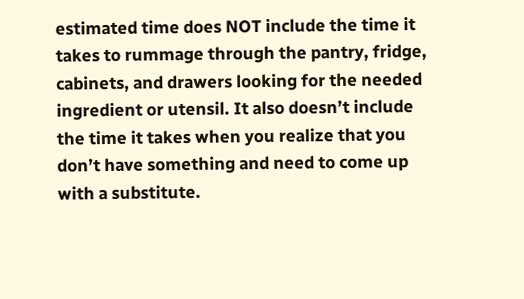estimated time does NOT include the time it takes to rummage through the pantry, fridge, cabinets, and drawers looking for the needed ingredient or utensil. It also doesn’t include the time it takes when you realize that you don’t have something and need to come up with a substitute.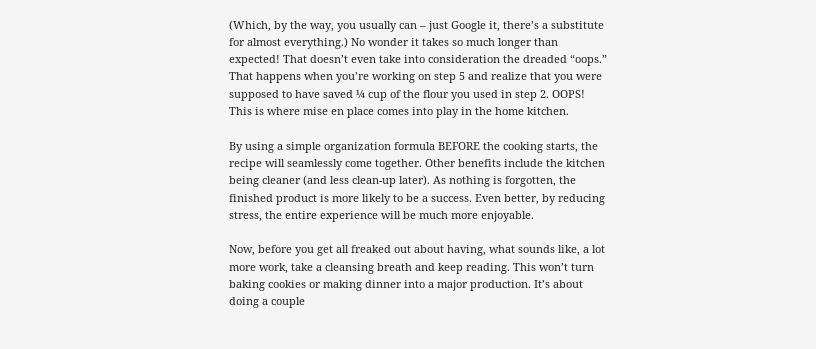(Which, by the way, you usually can – just Google it, there’s a substitute for almost everything.) No wonder it takes so much longer than expected! That doesn’t even take into consideration the dreaded “oops.” That happens when you’re working on step 5 and realize that you were supposed to have saved ¼ cup of the flour you used in step 2. OOPS! This is where mise en place comes into play in the home kitchen.

By using a simple organization formula BEFORE the cooking starts, the recipe will seamlessly come together. Other benefits include the kitchen being cleaner (and less clean-up later). As nothing is forgotten, the finished product is more likely to be a success. Even better, by reducing stress, the entire experience will be much more enjoyable.

Now, before you get all freaked out about having, what sounds like, a lot more work, take a cleansing breath and keep reading. This won’t turn baking cookies or making dinner into a major production. It’s about doing a couple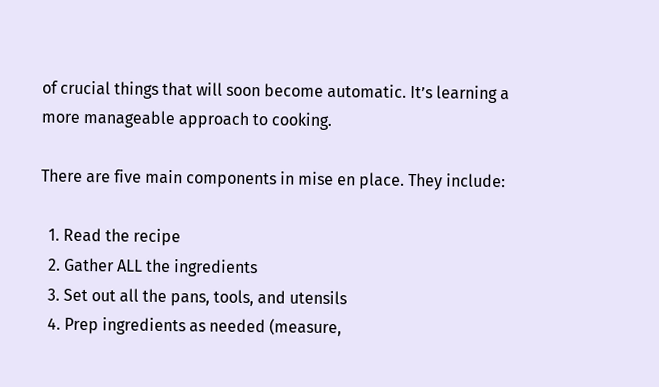of crucial things that will soon become automatic. It’s learning a more manageable approach to cooking.

There are five main components in mise en place. They include:

  1. Read the recipe
  2. Gather ALL the ingredients
  3. Set out all the pans, tools, and utensils
  4. Prep ingredients as needed (measure,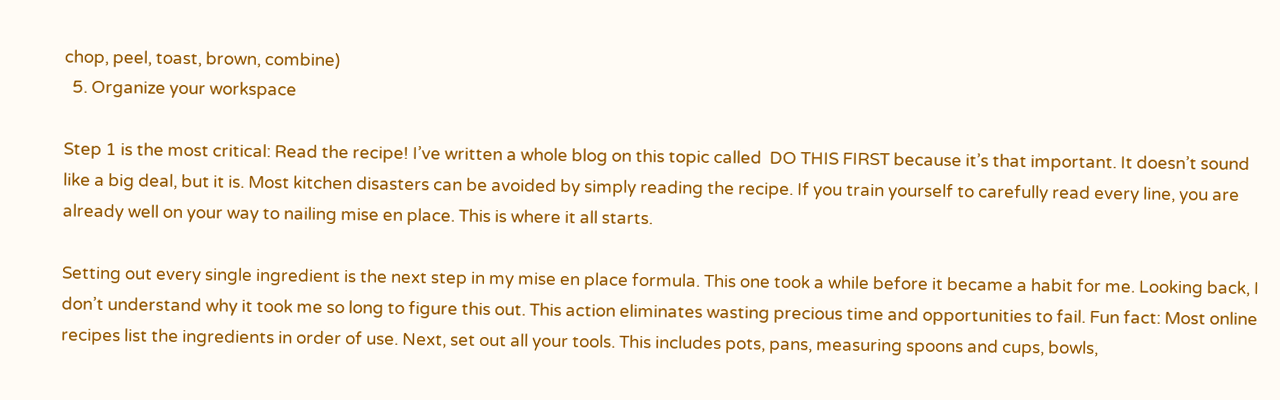chop, peel, toast, brown, combine)
  5. Organize your workspace

Step 1 is the most critical: Read the recipe! I’ve written a whole blog on this topic called  DO THIS FIRST because it’s that important. It doesn’t sound like a big deal, but it is. Most kitchen disasters can be avoided by simply reading the recipe. If you train yourself to carefully read every line, you are already well on your way to nailing mise en place. This is where it all starts.

Setting out every single ingredient is the next step in my mise en place formula. This one took a while before it became a habit for me. Looking back, I don’t understand why it took me so long to figure this out. This action eliminates wasting precious time and opportunities to fail. Fun fact: Most online recipes list the ingredients in order of use. Next, set out all your tools. This includes pots, pans, measuring spoons and cups, bowls,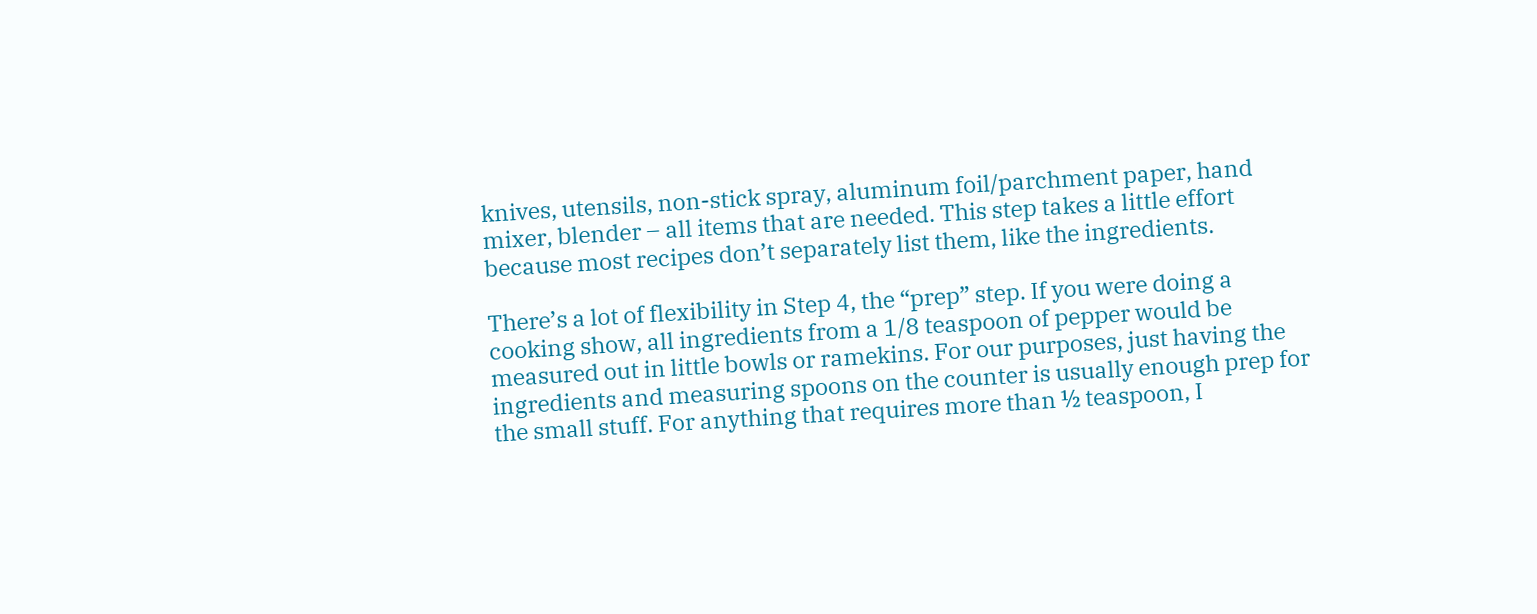knives, utensils, non-stick spray, aluminum foil/parchment paper, hand mixer, blender – all items that are needed. This step takes a little effort because most recipes don’t separately list them, like the ingredients.

There’s a lot of flexibility in Step 4, the “prep” step. If you were doing a cooking show, all ingredients from a 1/8 teaspoon of pepper would be measured out in little bowls or ramekins. For our purposes, just having the ingredients and measuring spoons on the counter is usually enough prep for the small stuff. For anything that requires more than ½ teaspoon, I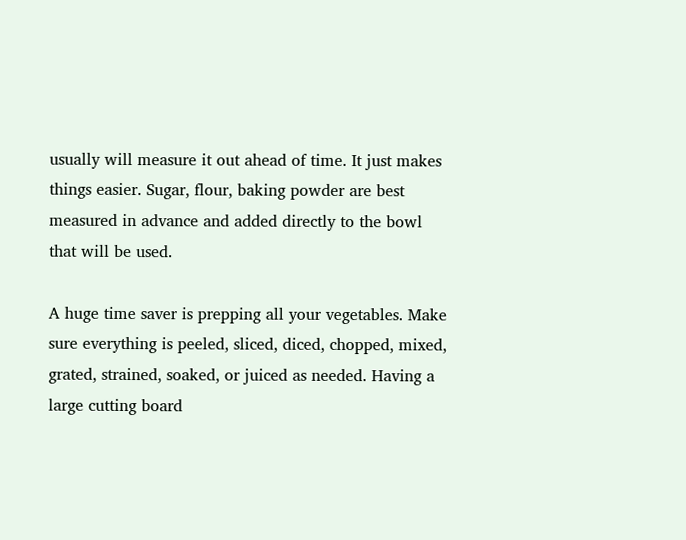usually will measure it out ahead of time. It just makes things easier. Sugar, flour, baking powder are best measured in advance and added directly to the bowl that will be used.

A huge time saver is prepping all your vegetables. Make sure everything is peeled, sliced, diced, chopped, mixed, grated, strained, soaked, or juiced as needed. Having a large cutting board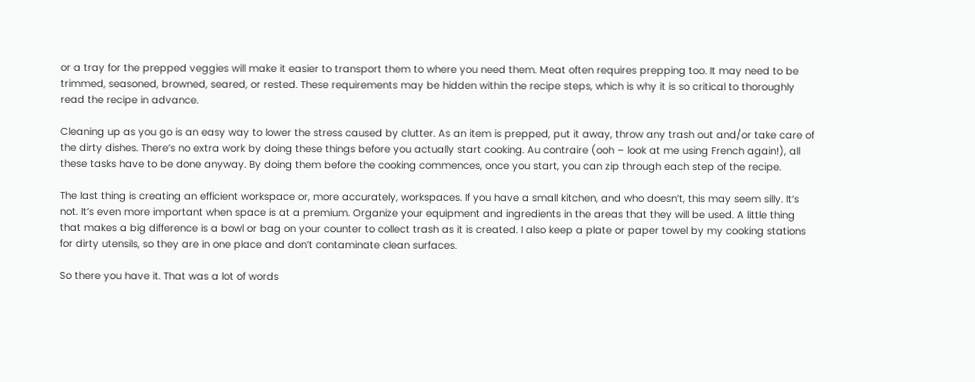or a tray for the prepped veggies will make it easier to transport them to where you need them. Meat often requires prepping too. It may need to be trimmed, seasoned, browned, seared, or rested. These requirements may be hidden within the recipe steps, which is why it is so critical to thoroughly read the recipe in advance.

Cleaning up as you go is an easy way to lower the stress caused by clutter. As an item is prepped, put it away, throw any trash out and/or take care of the dirty dishes. There’s no extra work by doing these things before you actually start cooking. Au contraire (ooh – look at me using French again!), all these tasks have to be done anyway. By doing them before the cooking commences, once you start, you can zip through each step of the recipe.

The last thing is creating an efficient workspace or, more accurately, workspaces. If you have a small kitchen, and who doesn’t, this may seem silly. It’s not. It’s even more important when space is at a premium. Organize your equipment and ingredients in the areas that they will be used. A little thing that makes a big difference is a bowl or bag on your counter to collect trash as it is created. I also keep a plate or paper towel by my cooking stations for dirty utensils, so they are in one place and don’t contaminate clean surfaces.

So there you have it. That was a lot of words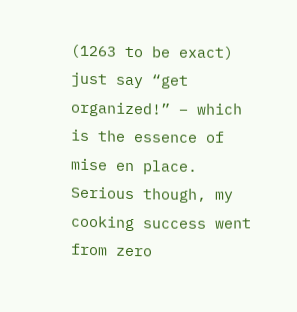(1263 to be exact) just say “get organized!” – which is the essence of mise en place. Serious though, my cooking success went from zero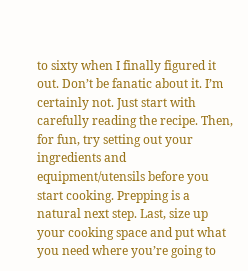to sixty when I finally figured it out. Don’t be fanatic about it. I’m certainly not. Just start with carefully reading the recipe. Then, for fun, try setting out your ingredients and equipment/utensils before you start cooking. Prepping is a natural next step. Last, size up your cooking space and put what you need where you’re going to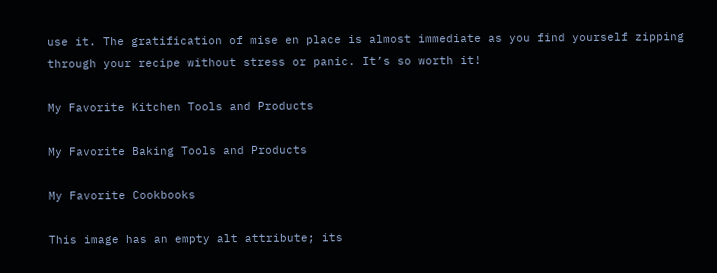use it. The gratification of mise en place is almost immediate as you find yourself zipping through your recipe without stress or panic. It’s so worth it!

My Favorite Kitchen Tools and Products

My Favorite Baking Tools and Products

My Favorite Cookbooks

This image has an empty alt attribute; its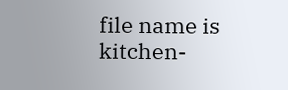file name is kitchen-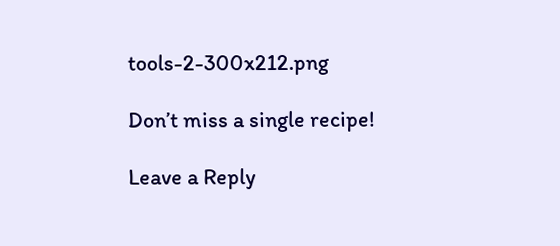tools-2-300x212.png

Don’t miss a single recipe!

Leave a Reply